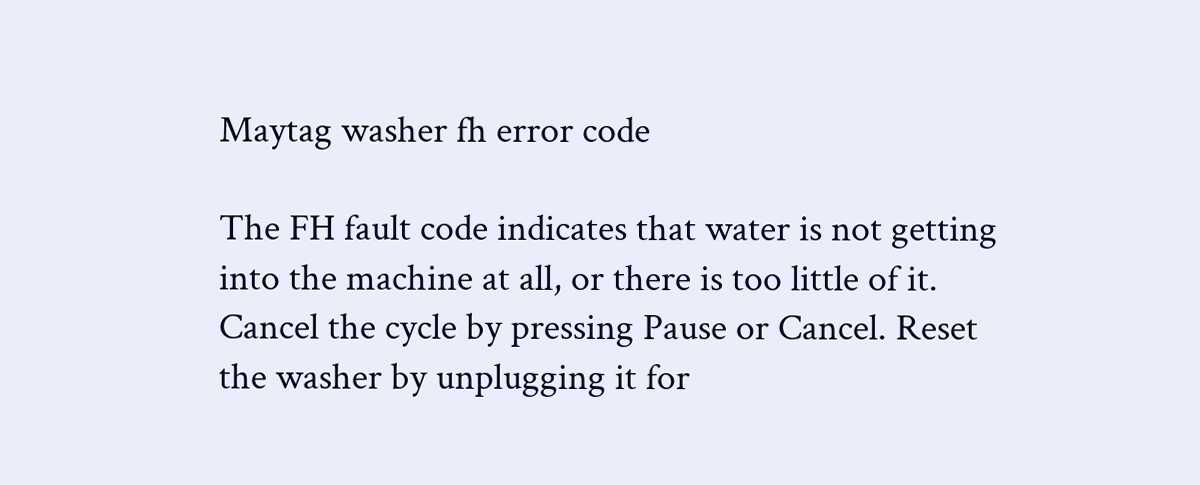Maytag washer fh error code

The FH fault code indicates that water is not getting into the machine at all, or there is too little of it. Cancel the cycle by pressing Pause or Cancel. Reset the washer by unplugging it for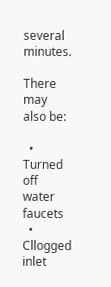several minutes.

There may also be:

  • Turned off water faucets
  • Cllogged inlet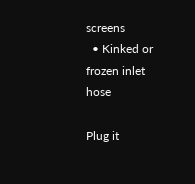screens
  • Kinked or frozen inlet hose

Plug it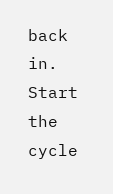back in. Start the cycle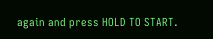again and press HOLD TO START.